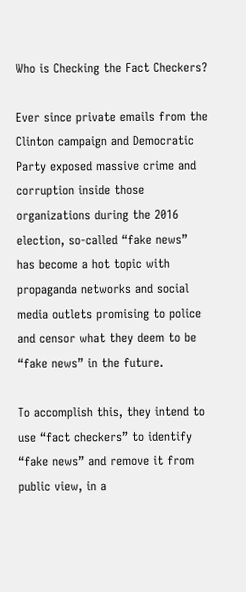Who is Checking the Fact Checkers?

Ever since private emails from the Clinton campaign and Democratic Party exposed massive crime and corruption inside those organizations during the 2016 election, so-called “fake news” has become a hot topic with propaganda networks and social media outlets promising to police and censor what they deem to be “fake news” in the future.

To accomplish this, they intend to use “fact checkers” to identify “fake news” and remove it from public view, in a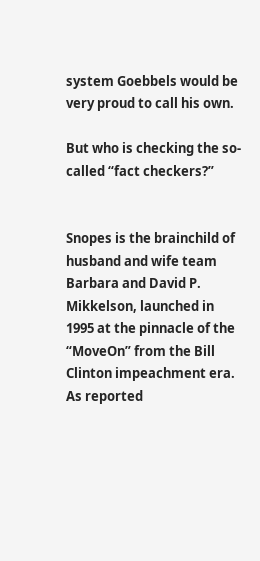system Goebbels would be very proud to call his own.

But who is checking the so-called “fact checkers?”


Snopes is the brainchild of husband and wife team Barbara and David P. Mikkelson, launched in 1995 at the pinnacle of the “MoveOn” from the Bill Clinton impeachment era. As reported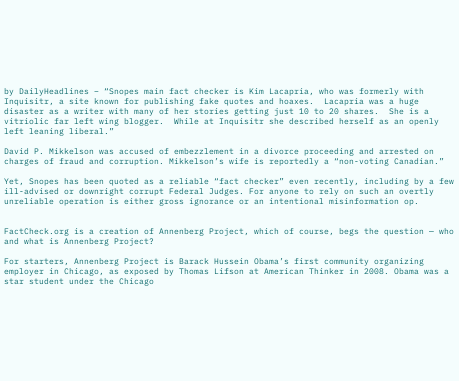by DailyHeadlines – “Snopes main fact checker is Kim Lacapria, who was formerly with Inquisitr, a site known for publishing fake quotes and hoaxes.  Lacapria was a huge disaster as a writer with many of her stories getting just 10 to 20 shares.  She is a vitriolic far left wing blogger.  While at Inquisitr she described herself as an openly left leaning liberal.”

David P. Mikkelson was accused of embezzlement in a divorce proceeding and arrested on charges of fraud and corruption. Mikkelson’s wife is reportedly a “non-voting Canadian.”

Yet, Snopes has been quoted as a reliable “fact checker” even recently, including by a few ill-advised or downright corrupt Federal Judges. For anyone to rely on such an overtly unreliable operation is either gross ignorance or an intentional misinformation op.


FactCheck.org is a creation of Annenberg Project, which of course, begs the question — who and what is Annenberg Project?

For starters, Annenberg Project is Barack Hussein Obama’s first community organizing employer in Chicago, as exposed by Thomas Lifson at American Thinker in 2008. Obama was a star student under the Chicago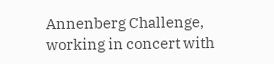Annenberg Challenge, working in concert with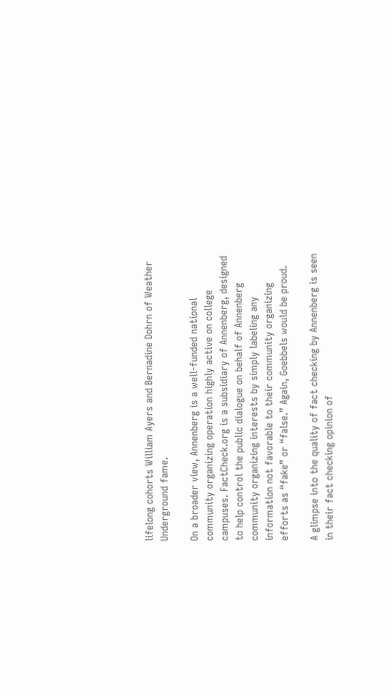lifelong cohorts William Ayers and Bernadine Dohrn of Weather Underground fame.

On a broader view, Annenberg is a well-funded national community organizing operation highly active on college campuses. FactCheck.org is a subsidiary of Annenberg, designed to help control the public dialogue on behalf of Annenberg community organizing interests by simply labeling any information not favorable to their community organizing efforts as “fake” or “false.” Again, Goebbels would be proud.

A glimpse into the quality of fact checking by Annenberg is seen in their fact checking opinion of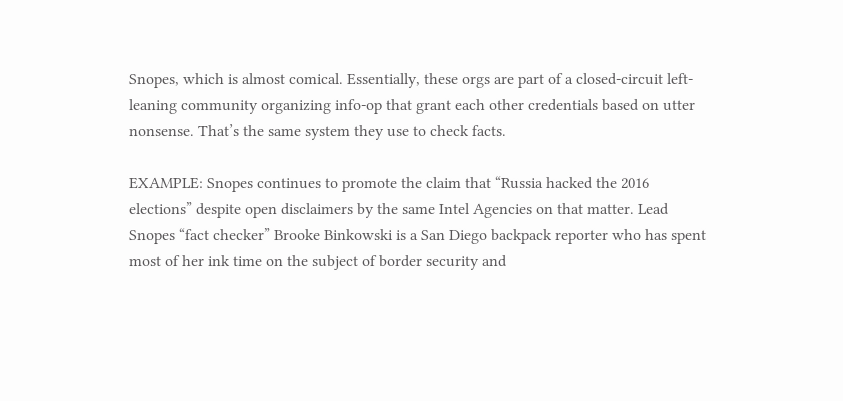Snopes, which is almost comical. Essentially, these orgs are part of a closed-circuit left-leaning community organizing info-op that grant each other credentials based on utter nonsense. That’s the same system they use to check facts.

EXAMPLE: Snopes continues to promote the claim that “Russia hacked the 2016 elections” despite open disclaimers by the same Intel Agencies on that matter. Lead Snopes “fact checker” Brooke Binkowski is a San Diego backpack reporter who has spent most of her ink time on the subject of border security and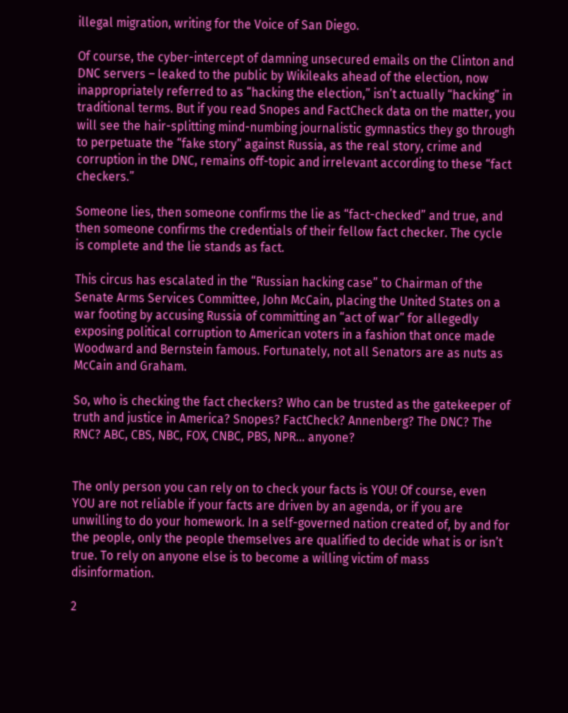illegal migration, writing for the Voice of San Diego.

Of course, the cyber-intercept of damning unsecured emails on the Clinton and DNC servers – leaked to the public by Wikileaks ahead of the election, now inappropriately referred to as “hacking the election,” isn’t actually “hacking” in traditional terms. But if you read Snopes and FactCheck data on the matter, you will see the hair-splitting mind-numbing journalistic gymnastics they go through to perpetuate the “fake story” against Russia, as the real story, crime and corruption in the DNC, remains off-topic and irrelevant according to these “fact checkers.”

Someone lies, then someone confirms the lie as “fact-checked” and true, and then someone confirms the credentials of their fellow fact checker. The cycle is complete and the lie stands as fact.

This circus has escalated in the “Russian hacking case” to Chairman of the Senate Arms Services Committee, John McCain, placing the United States on a war footing by accusing Russia of committing an “act of war” for allegedly exposing political corruption to American voters in a fashion that once made Woodward and Bernstein famous. Fortunately, not all Senators are as nuts as McCain and Graham.

So, who is checking the fact checkers? Who can be trusted as the gatekeeper of truth and justice in America? Snopes? FactCheck? Annenberg? The DNC? The RNC? ABC, CBS, NBC, FOX, CNBC, PBS, NPR… anyone?


The only person you can rely on to check your facts is YOU! Of course, even YOU are not reliable if your facts are driven by an agenda, or if you are unwilling to do your homework. In a self-governed nation created of, by and for the people, only the people themselves are qualified to decide what is or isn’t true. To rely on anyone else is to become a willing victim of mass disinformation.

2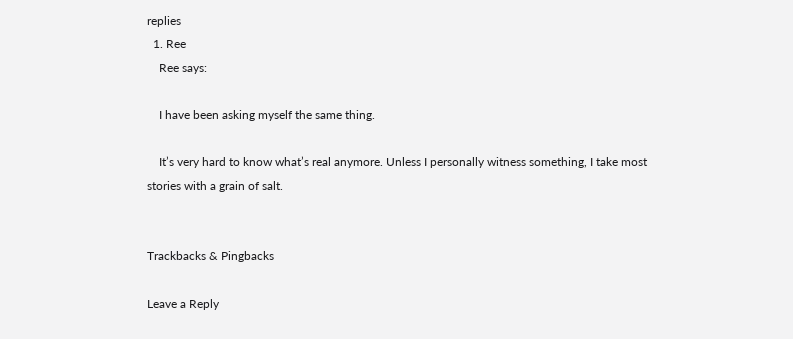replies
  1. Ree
    Ree says:

    I have been asking myself the same thing.

    It’s very hard to know what’s real anymore. Unless I personally witness something, I take most stories with a grain of salt.


Trackbacks & Pingbacks

Leave a Reply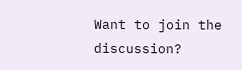Want to join the discussion?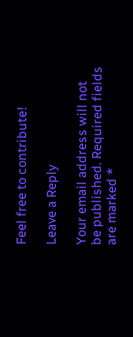Feel free to contribute!

Leave a Reply

Your email address will not be published. Required fields are marked *